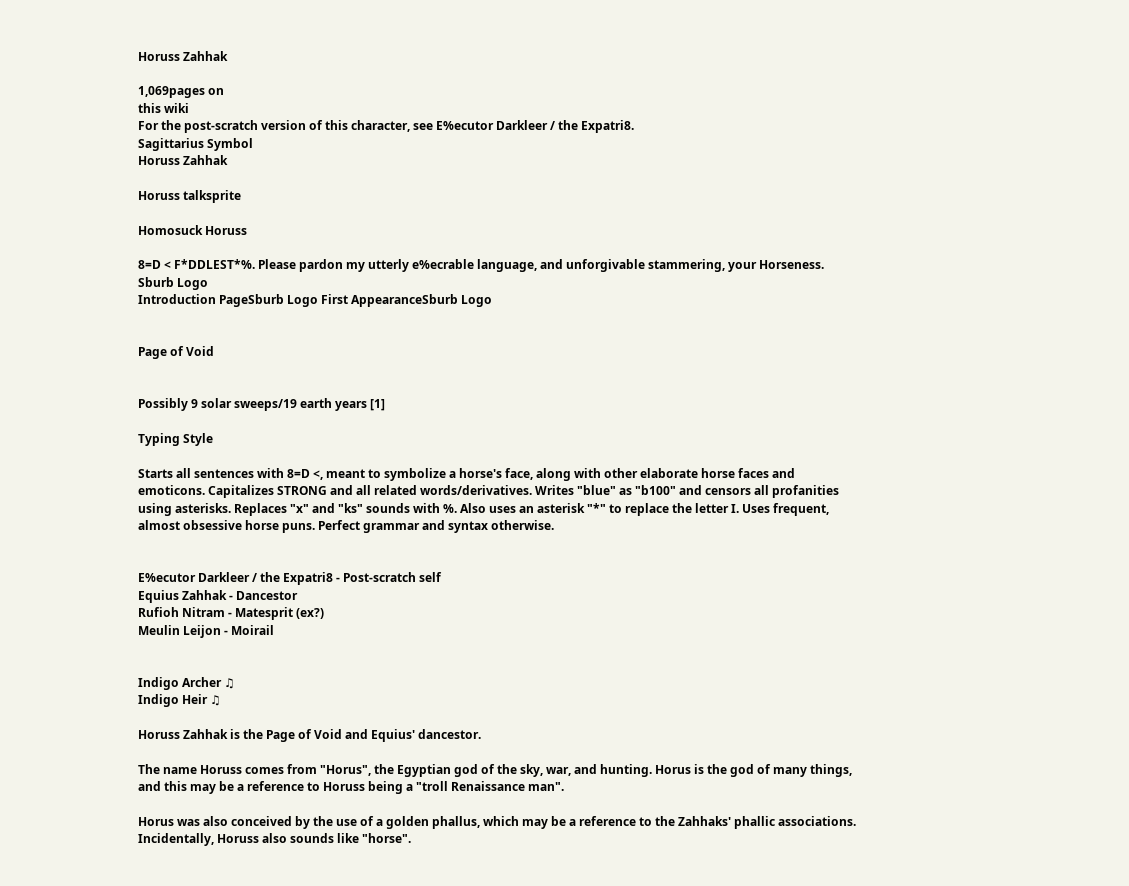Horuss Zahhak

1,069pages on
this wiki
For the post-scratch version of this character, see E%ecutor Darkleer / the Expatri8.
Sagittarius Symbol
Horuss Zahhak

Horuss talksprite

Homosuck Horuss

8=D < F*DDLEST*%. Please pardon my utterly e%ecrable language, and unforgivable stammering, your Horseness. Sburb Logo
Introduction PageSburb Logo First AppearanceSburb Logo


Page of Void


Possibly 9 solar sweeps/19 earth years [1]

Typing Style

Starts all sentences with 8=D <, meant to symbolize a horse's face, along with other elaborate horse faces and emoticons. Capitalizes STRONG and all related words/derivatives. Writes "blue" as "b100" and censors all profanities using asterisks. Replaces "x" and "ks" sounds with %. Also uses an asterisk "*" to replace the letter I. Uses frequent, almost obsessive horse puns. Perfect grammar and syntax otherwise.


E%ecutor Darkleer / the Expatri8 - Post-scratch self
Equius Zahhak - Dancestor
Rufioh Nitram - Matesprit (ex?)
Meulin Leijon - Moirail


Indigo Archer ♫
Indigo Heir ♫

Horuss Zahhak is the Page of Void and Equius' dancestor.

The name Horuss comes from "Horus", the Egyptian god of the sky, war, and hunting. Horus is the god of many things, and this may be a reference to Horuss being a "troll Renaissance man".

Horus was also conceived by the use of a golden phallus, which may be a reference to the Zahhaks' phallic associations. Incidentally, Horuss also sounds like "horse".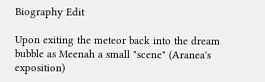Biography Edit

Upon exiting the meteor back into the dream bubble as Meenah a small "scene" (Aranea's exposition)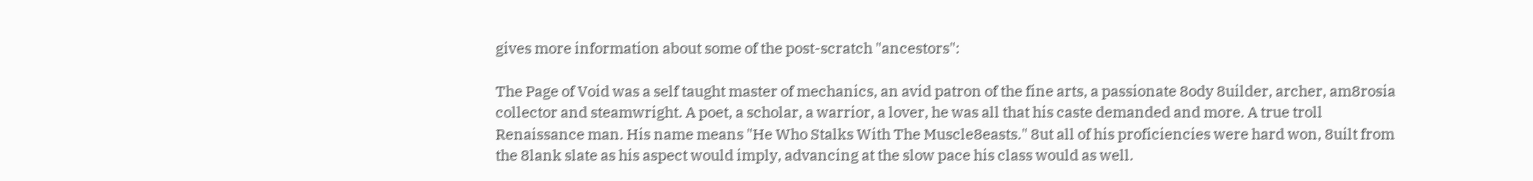gives more information about some of the post-scratch "ancestors":

The Page of Void was a self taught master of mechanics, an avid patron of the fine arts, a passionate 8ody 8uilder, archer, am8rosia collector and steamwright. A poet, a scholar, a warrior, a lover, he was all that his caste demanded and more. A true troll Renaissance man. His name means "He Who Stalks With The Muscle8easts." 8ut all of his proficiencies were hard won, 8uilt from the 8lank slate as his aspect would imply, advancing at the slow pace his class would as well.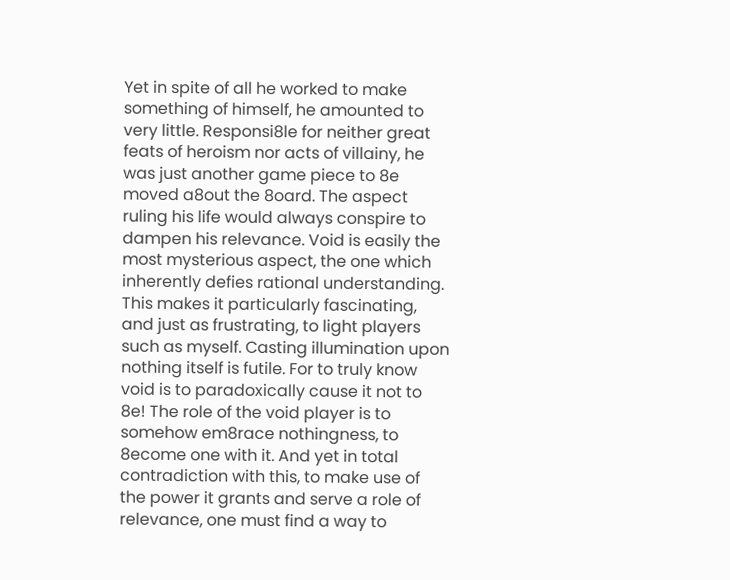Yet in spite of all he worked to make something of himself, he amounted to very little. Responsi8le for neither great feats of heroism nor acts of villainy, he was just another game piece to 8e moved a8out the 8oard. The aspect ruling his life would always conspire to dampen his relevance. Void is easily the most mysterious aspect, the one which inherently defies rational understanding. This makes it particularly fascinating, and just as frustrating, to light players such as myself. Casting illumination upon nothing itself is futile. For to truly know void is to paradoxically cause it not to 8e! The role of the void player is to somehow em8race nothingness, to 8ecome one with it. And yet in total contradiction with this, to make use of the power it grants and serve a role of relevance, one must find a way to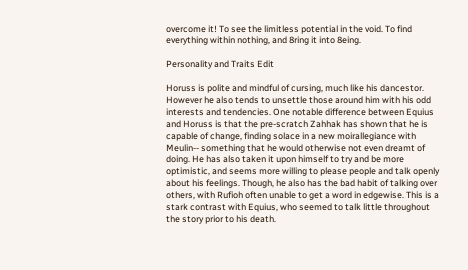overcome it! To see the limitless potential in the void. To find everything within nothing, and 8ring it into 8eing.

Personality and Traits Edit

Horuss is polite and mindful of cursing, much like his dancestor. However he also tends to unsettle those around him with his odd interests and tendencies. One notable difference between Equius and Horuss is that the pre-scratch Zahhak has shown that he is capable of change, finding solace in a new moirallegiance with Meulin-- something that he would otherwise not even dreamt of doing. He has also taken it upon himself to try and be more optimistic, and seems more willing to please people and talk openly about his feelings. Though, he also has the bad habit of talking over others, with Rufioh often unable to get a word in edgewise. This is a stark contrast with Equius, who seemed to talk little throughout the story prior to his death.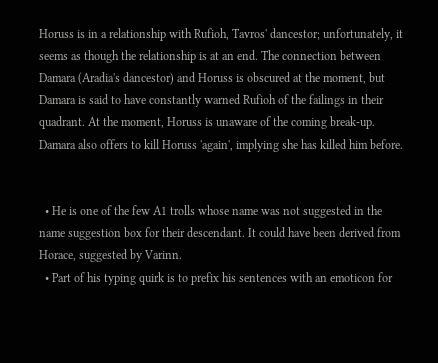Horuss is in a relationship with Rufioh, Tavros' dancestor; unfortunately, it seems as though the relationship is at an end. The connection between Damara (Aradia's dancestor) and Horuss is obscured at the moment, but Damara is said to have constantly warned Rufioh of the failings in their quadrant. At the moment, Horuss is unaware of the coming break-up. Damara also offers to kill Horuss 'again', implying she has killed him before.


  • He is one of the few A1 trolls whose name was not suggested in the name suggestion box for their descendant. It could have been derived from Horace, suggested by Varinn.
  • Part of his typing quirk is to prefix his sentences with an emoticon for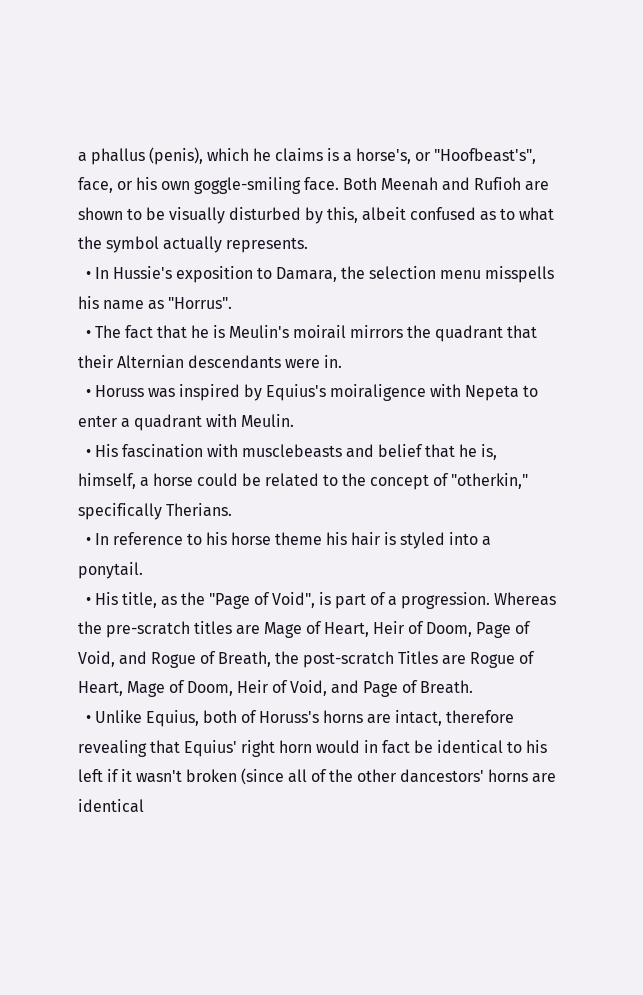a phallus (penis), which he claims is a horse's, or "Hoofbeast's", face, or his own goggle-smiling face. Both Meenah and Rufioh are shown to be visually disturbed by this, albeit confused as to what the symbol actually represents.
  • In Hussie's exposition to Damara, the selection menu misspells his name as "Horrus".
  • The fact that he is Meulin's moirail mirrors the quadrant that their Alternian descendants were in.
  • Horuss was inspired by Equius's moiraligence with Nepeta to enter a quadrant with Meulin.
  • His fascination with musclebeasts and belief that he is, himself, a horse could be related to the concept of "otherkin," specifically Therians.
  • In reference to his horse theme his hair is styled into a ponytail.
  • His title, as the "Page of Void", is part of a progression. Whereas the pre-scratch titles are Mage of Heart, Heir of Doom, Page of Void, and Rogue of Breath, the post-scratch Titles are Rogue of Heart, Mage of Doom, Heir of Void, and Page of Breath.
  • Unlike Equius, both of Horuss's horns are intact, therefore revealing that Equius' right horn would in fact be identical to his left if it wasn't broken (since all of the other dancestors' horns are identical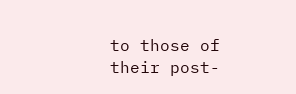to those of their post-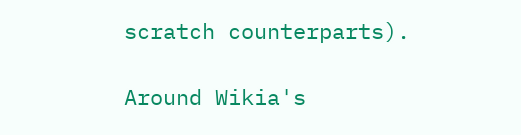scratch counterparts).

Around Wikia's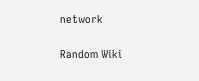network

Random Wiki